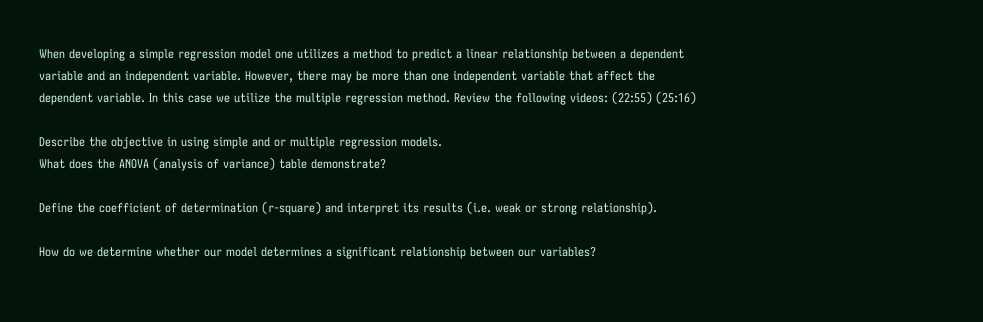When developing a simple regression model one utilizes a method to predict a linear relationship between a dependent variable and an independent variable. However, there may be more than one independent variable that affect the dependent variable. In this case we utilize the multiple regression method. Review the following videos: (22:55) (25:16)

Describe the objective in using simple and or multiple regression models.
What does the ANOVA (analysis of variance) table demonstrate?

Define the coefficient of determination (r-square) and interpret its results (i.e. weak or strong relationship).

How do we determine whether our model determines a significant relationship between our variables?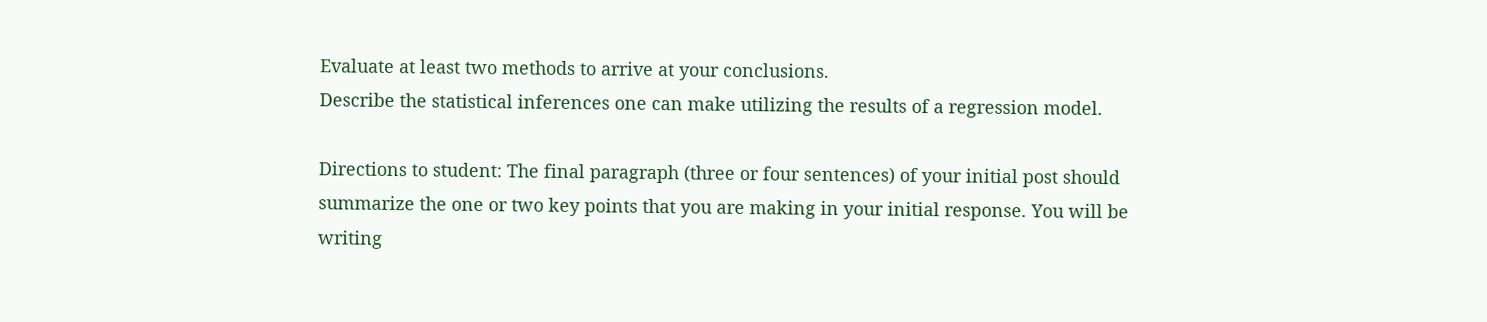Evaluate at least two methods to arrive at your conclusions.
Describe the statistical inferences one can make utilizing the results of a regression model.

Directions to student: The final paragraph (three or four sentences) of your initial post should summarize the one or two key points that you are making in your initial response. You will be writing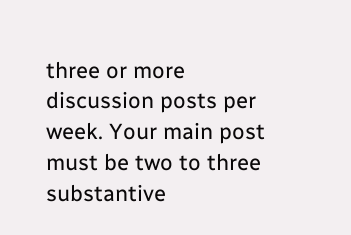three or more discussion posts per week. Your main post must be two to three substantive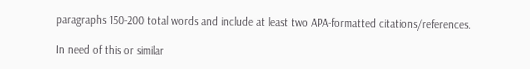paragraphs 150-200 total words and include at least two APA-formatted citations/references.

In need of this or similar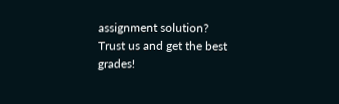assignment solution?
Trust us and get the best grades!